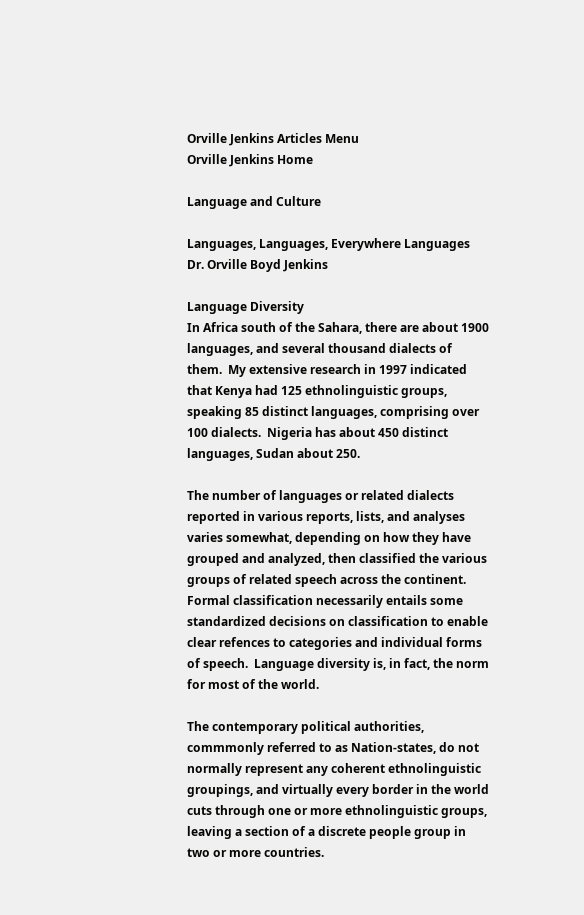Orville Jenkins Articles Menu
Orville Jenkins Home

Language and Culture

Languages, Languages, Everywhere Languages
Dr. Orville Boyd Jenkins

Language Diversity
In Africa south of the Sahara, there are about 1900 languages, and several thousand dialects of them.  My extensive research in 1997 indicated that Kenya had 125 ethnolinguistic groups, speaking 85 distinct languages, comprising over 100 dialects.  Nigeria has about 450 distinct languages, Sudan about 250.

The number of languages or related dialects reported in various reports, lists, and analyses varies somewhat, depending on how they have grouped and analyzed, then classified the various groups of related speech across the continent.  Formal classification necessarily entails some standardized decisions on classification to enable clear refences to categories and individual forms of speech.  Language diversity is, in fact, the norm for most of the world.

The contemporary political authorities, commmonly referred to as Nation-states, do not normally represent any coherent ethnolinguistic groupings, and virtually every border in the world cuts through one or more ethnolinguistic groups, leaving a section of a discrete people group in two or more countries.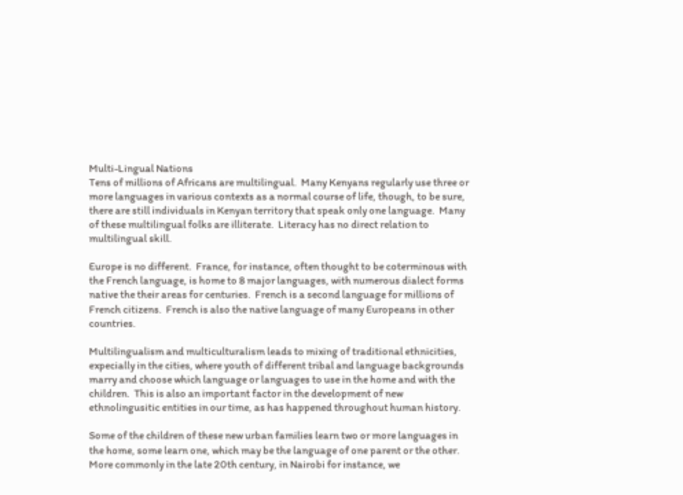Multi-Lingual Nations
Tens of millions of Africans are multilingual.  Many Kenyans regularly use three or more languages in various contexts as a normal course of life, though, to be sure, there are still individuals in Kenyan territory that speak only one language.  Many of these multilingual folks are illiterate.  Literacy has no direct relation to multilingual skill.

Europe is no different.  France, for instance, often thought to be coterminous with the French language, is home to 8 major languages, with numerous dialect forms native the their areas for centuries.  French is a second language for millions of French citizens.  French is also the native language of many Europeans in other countries.

Multilingualism and multiculturalism leads to mixing of traditional ethnicities, expecially in the cities, where youth of different tribal and language backgrounds marry and choose which language or languages to use in the home and with the children.  This is also an important factor in the development of new ethnolingusitic entities in our time, as has happened throughout human history.

Some of the children of these new urban families learn two or more languages in the home, some learn one, which may be the language of one parent or the other. More commonly in the late 20th century, in Nairobi for instance, we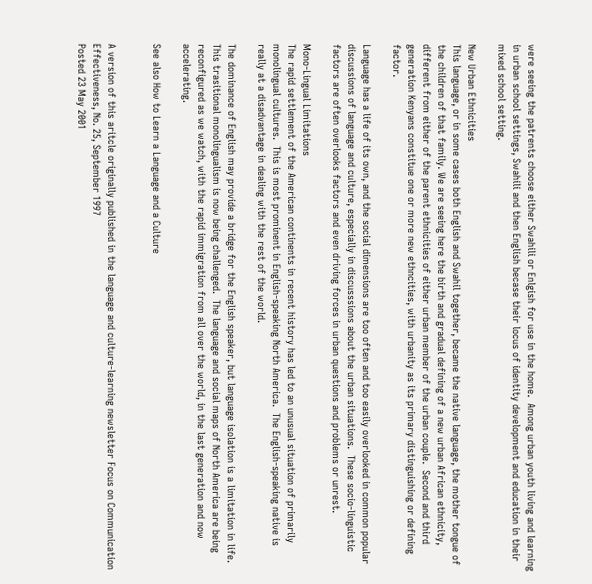were seeing the patrents choose either Swahili or Enlgish for use in the home.  Among urban youth living and learning in urban school settings, Swahili and then English becase their locus of identity development and education in their mixed school setting.

New Urban Ethnicities
This language, or in some cases both English and Swahil together, became the native language, the mother tongue of the children of that family. We are seeing here the birth and gradual defining of a new urban African ethnicity, different from either of the parent ethnicities of either urban member of the urban couple.  Second and third generation Kenyans constitue one or more new ethncities, with urbanity as its primary distinguishing or defining factor.

Language has a life of its own, and the social dimensions are too often and too easily overlooked in common popular discussions of language and culture, especially in discusssions about the urban situations.  These socio-linguistic factors are often overlooks factors and even driving forces in urban questions and problems or unrest.

Mono-Lingual Limitations
The rapid settlement of the American continents in recent history has led to an unusual situation of primarily monolingual cultures.  This is most prominent in English-speaking North America.  The English-speaking native is really at a disadvantage in dealing with the rest of the world.

The dominance of English may provide a bridge for the English speaker, but language isolation is a limitation in life. This trasitional monolingualism is now being challenged.  The language and social maps of North America are being reconfigured as we watch, with the rapid immigration from all over the world, in the last generation and now accelerating.

See also How to Learn a Language and a Culture


A version of this aritcle originally published in the language and culture-learning newsletter Focus on Communication Effectiveness, No. 25, September 1997
Posted 23 May 2001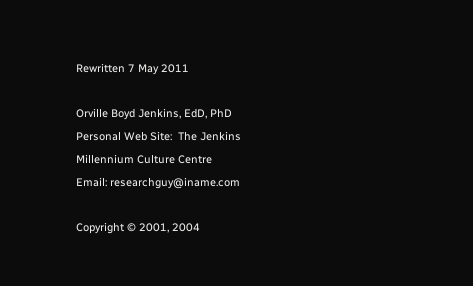Rewritten 7 May 2011

Orville Boyd Jenkins, EdD, PhD
Personal Web Site:  The Jenkins Millennium Culture Centre
Email: researchguy@iname.com

Copyright © 2001, 2004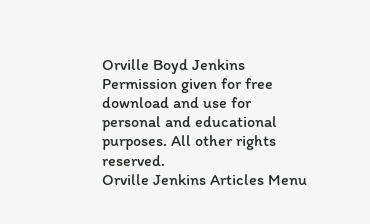Orville Boyd Jenkins
Permission given for free download and use for personal and educational purposes. All other rights reserved.
Orville Jenkins Articles Menu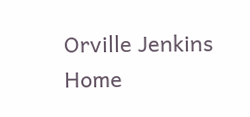Orville Jenkins Home